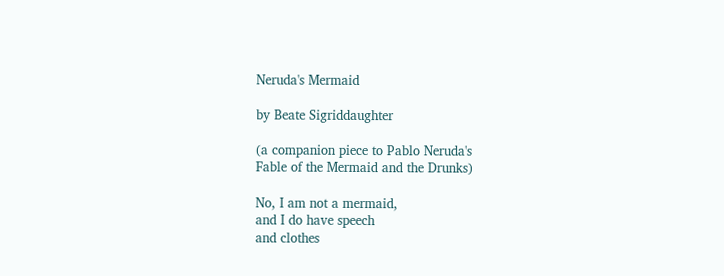Neruda's Mermaid

by Beate Sigriddaughter

(a companion piece to Pablo Neruda's
Fable of the Mermaid and the Drunks)

No, I am not a mermaid,
and I do have speech
and clothes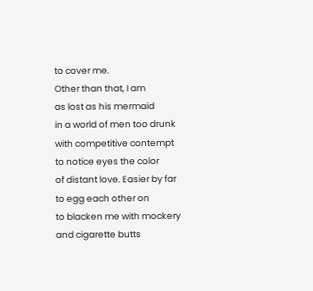to cover me.
Other than that, I am
as lost as his mermaid
in a world of men too drunk
with competitive contempt
to notice eyes the color
of distant love. Easier by far
to egg each other on
to blacken me with mockery
and cigarette butts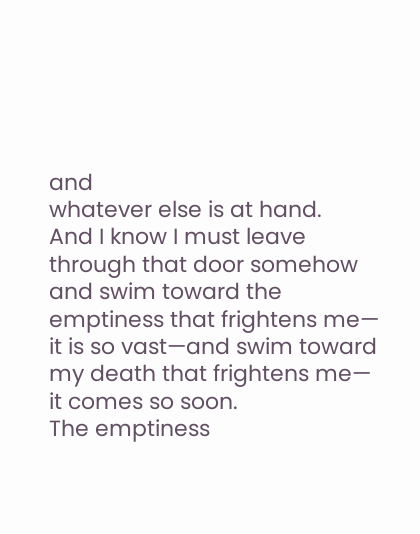and
whatever else is at hand.
And I know I must leave
through that door somehow
and swim toward the
emptiness that frightens me—
it is so vast—and swim toward
my death that frightens me—
it comes so soon.
The emptiness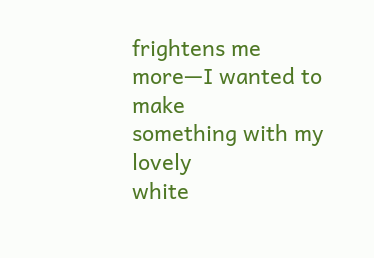frightens me
more—I wanted to make
something with my lovely
white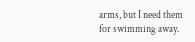arms, but I need them
for swimming away.